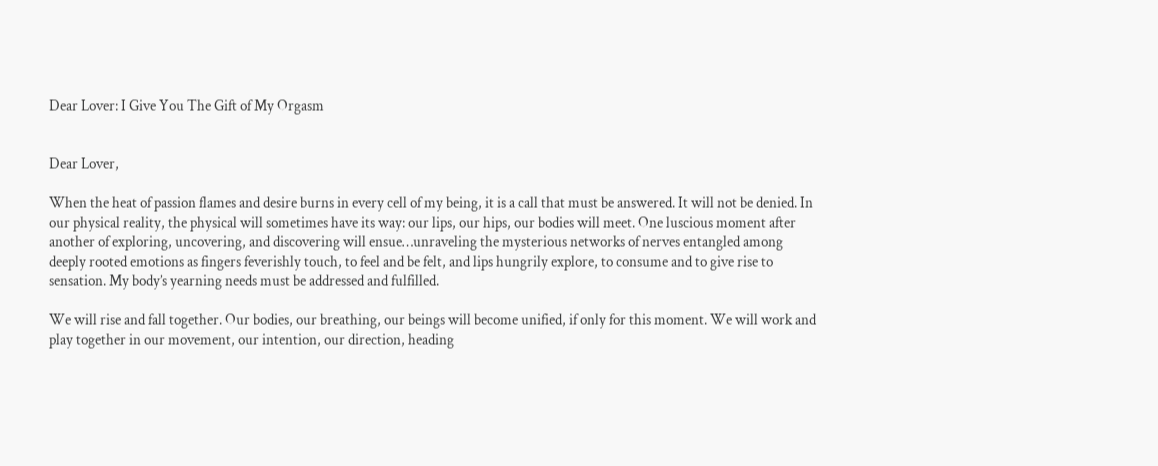Dear Lover: I Give You The Gift of My Orgasm


Dear Lover,

When the heat of passion flames and desire burns in every cell of my being, it is a call that must be answered. It will not be denied. In our physical reality, the physical will sometimes have its way: our lips, our hips, our bodies will meet. One luscious moment after another of exploring, uncovering, and discovering will ensue…unraveling the mysterious networks of nerves entangled among deeply rooted emotions as fingers feverishly touch, to feel and be felt, and lips hungrily explore, to consume and to give rise to sensation. My body’s yearning needs must be addressed and fulfilled.

We will rise and fall together. Our bodies, our breathing, our beings will become unified, if only for this moment. We will work and play together in our movement, our intention, our direction, heading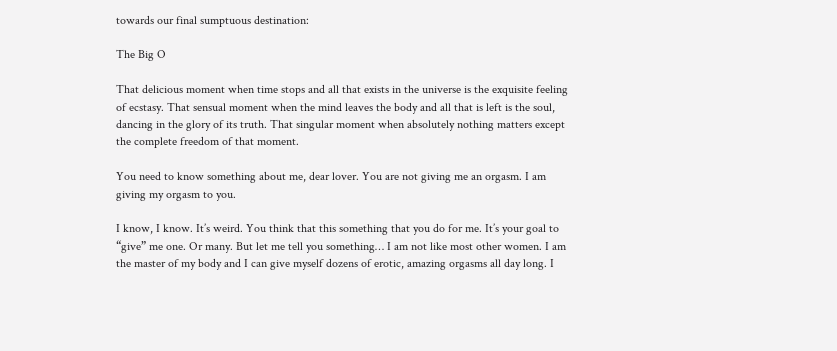towards our final sumptuous destination:

The Big O

That delicious moment when time stops and all that exists in the universe is the exquisite feeling of ecstasy. That sensual moment when the mind leaves the body and all that is left is the soul, dancing in the glory of its truth. That singular moment when absolutely nothing matters except the complete freedom of that moment.

You need to know something about me, dear lover. You are not giving me an orgasm. I am giving my orgasm to you.

I know, I know. It’s weird. You think that this something that you do for me. It’s your goal to “give” me one. Or many. But let me tell you something… I am not like most other women. I am the master of my body and I can give myself dozens of erotic, amazing orgasms all day long. I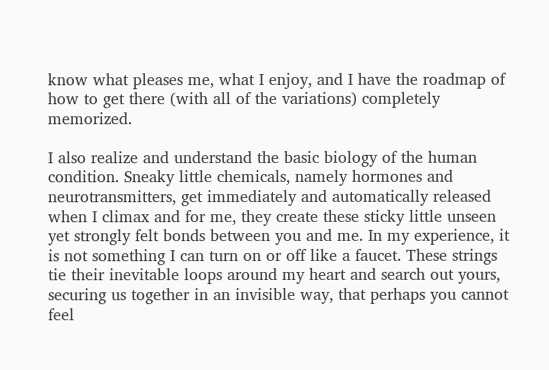know what pleases me, what I enjoy, and I have the roadmap of how to get there (with all of the variations) completely memorized.

I also realize and understand the basic biology of the human condition. Sneaky little chemicals, namely hormones and neurotransmitters, get immediately and automatically released when I climax and for me, they create these sticky little unseen yet strongly felt bonds between you and me. In my experience, it is not something I can turn on or off like a faucet. These strings tie their inevitable loops around my heart and search out yours, securing us together in an invisible way, that perhaps you cannot feel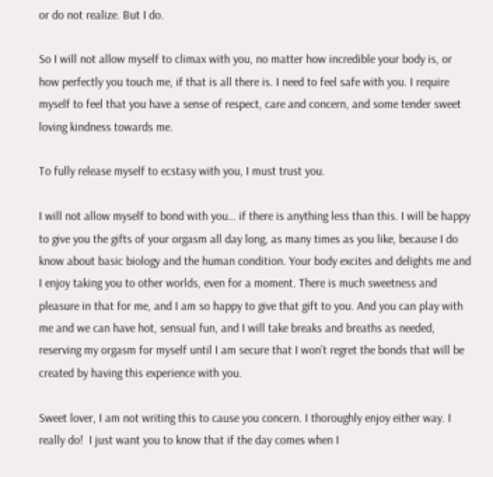or do not realize. But I do.

So I will not allow myself to climax with you, no matter how incredible your body is, or how perfectly you touch me, if that is all there is. I need to feel safe with you. I require myself to feel that you have a sense of respect, care and concern, and some tender sweet loving kindness towards me.

To fully release myself to ecstasy with you, I must trust you.

I will not allow myself to bond with you… if there is anything less than this. I will be happy to give you the gifts of your orgasm all day long, as many times as you like, because I do know about basic biology and the human condition. Your body excites and delights me and I enjoy taking you to other worlds, even for a moment. There is much sweetness and pleasure in that for me, and I am so happy to give that gift to you. And you can play with me and we can have hot, sensual fun, and I will take breaks and breaths as needed, reserving my orgasm for myself until I am secure that I won’t regret the bonds that will be created by having this experience with you.

Sweet lover, I am not writing this to cause you concern. I thoroughly enjoy either way. I really do!  I just want you to know that if the day comes when I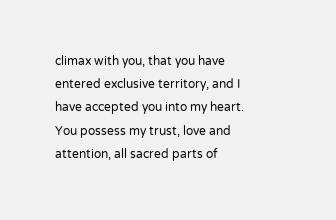climax with you, that you have entered exclusive territory, and I have accepted you into my heart. You possess my trust, love and attention, all sacred parts of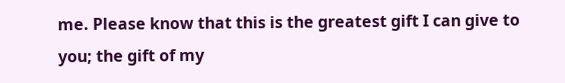me. Please know that this is the greatest gift I can give to you; the gift of my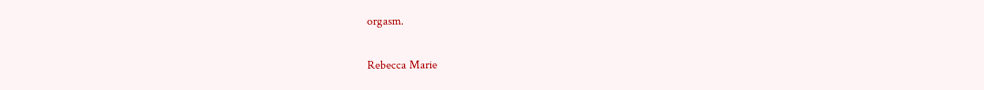orgasm.

Rebecca Marie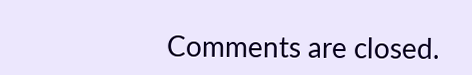Comments are closed.